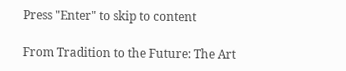Press "Enter" to skip to content

From Tradition to the Future: The Art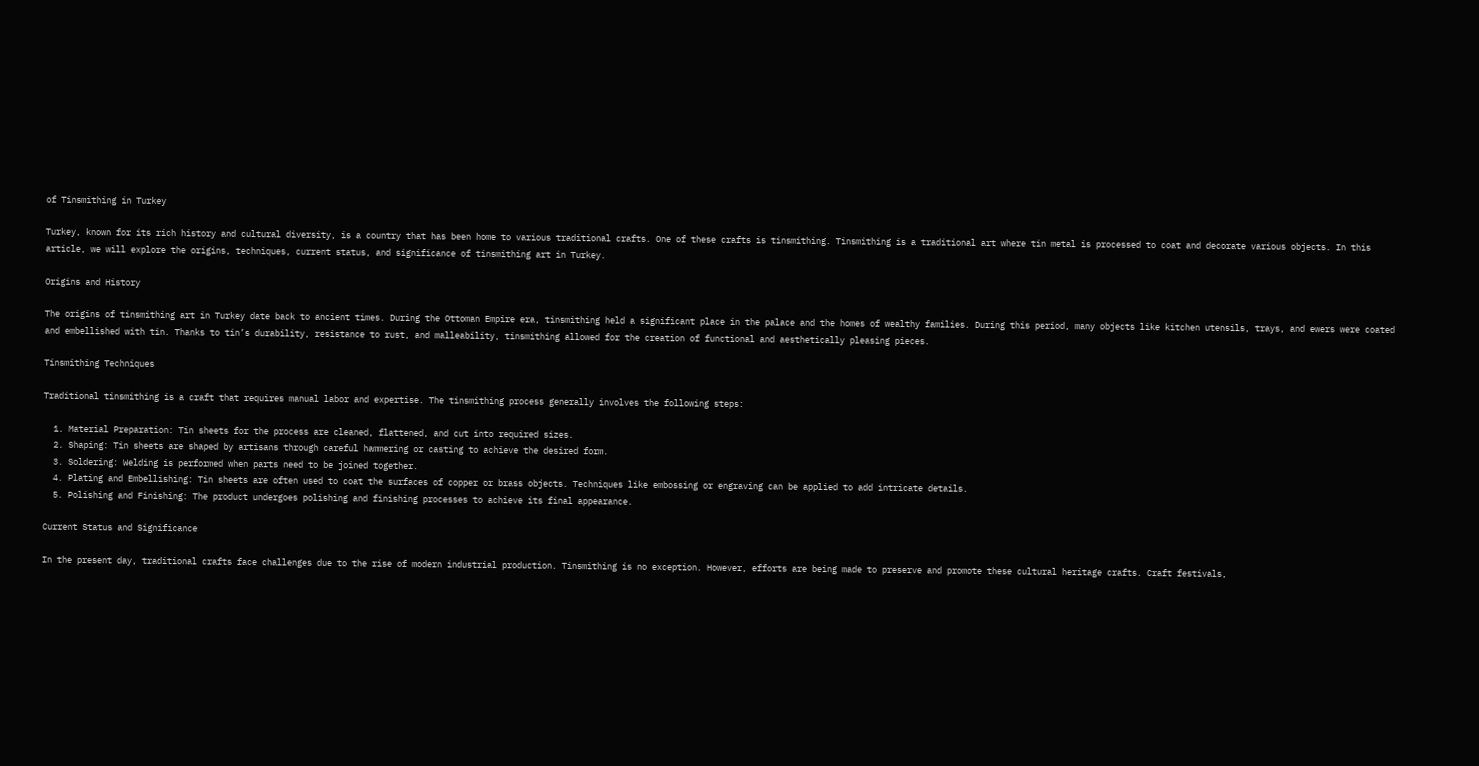of Tinsmithing in Turkey

Turkey, known for its rich history and cultural diversity, is a country that has been home to various traditional crafts. One of these crafts is tinsmithing. Tinsmithing is a traditional art where tin metal is processed to coat and decorate various objects. In this article, we will explore the origins, techniques, current status, and significance of tinsmithing art in Turkey.

Origins and History

The origins of tinsmithing art in Turkey date back to ancient times. During the Ottoman Empire era, tinsmithing held a significant place in the palace and the homes of wealthy families. During this period, many objects like kitchen utensils, trays, and ewers were coated and embellished with tin. Thanks to tin’s durability, resistance to rust, and malleability, tinsmithing allowed for the creation of functional and aesthetically pleasing pieces.

Tinsmithing Techniques

Traditional tinsmithing is a craft that requires manual labor and expertise. The tinsmithing process generally involves the following steps:

  1. Material Preparation: Tin sheets for the process are cleaned, flattened, and cut into required sizes.
  2. Shaping: Tin sheets are shaped by artisans through careful hammering or casting to achieve the desired form.
  3. Soldering: Welding is performed when parts need to be joined together.
  4. Plating and Embellishing: Tin sheets are often used to coat the surfaces of copper or brass objects. Techniques like embossing or engraving can be applied to add intricate details.
  5. Polishing and Finishing: The product undergoes polishing and finishing processes to achieve its final appearance.

Current Status and Significance

In the present day, traditional crafts face challenges due to the rise of modern industrial production. Tinsmithing is no exception. However, efforts are being made to preserve and promote these cultural heritage crafts. Craft festivals,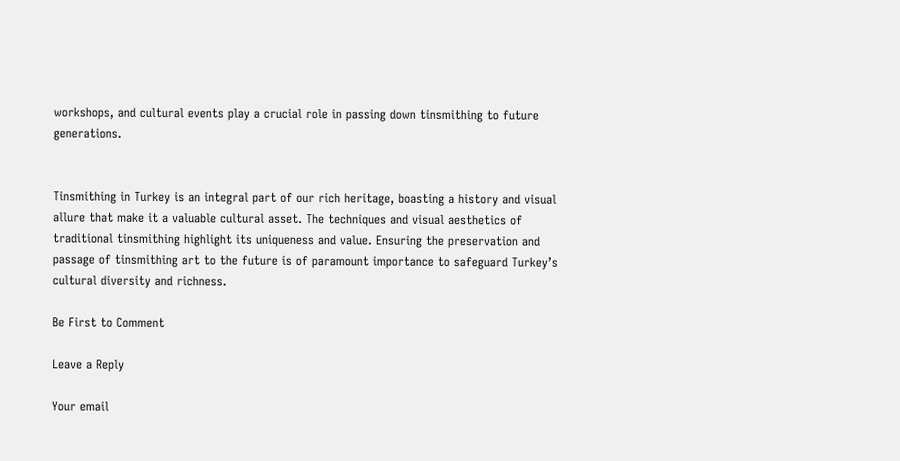workshops, and cultural events play a crucial role in passing down tinsmithing to future generations.


Tinsmithing in Turkey is an integral part of our rich heritage, boasting a history and visual allure that make it a valuable cultural asset. The techniques and visual aesthetics of traditional tinsmithing highlight its uniqueness and value. Ensuring the preservation and passage of tinsmithing art to the future is of paramount importance to safeguard Turkey’s cultural diversity and richness.

Be First to Comment

Leave a Reply

Your email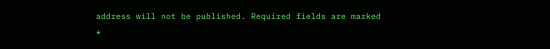address will not be published. Required fields are marked *